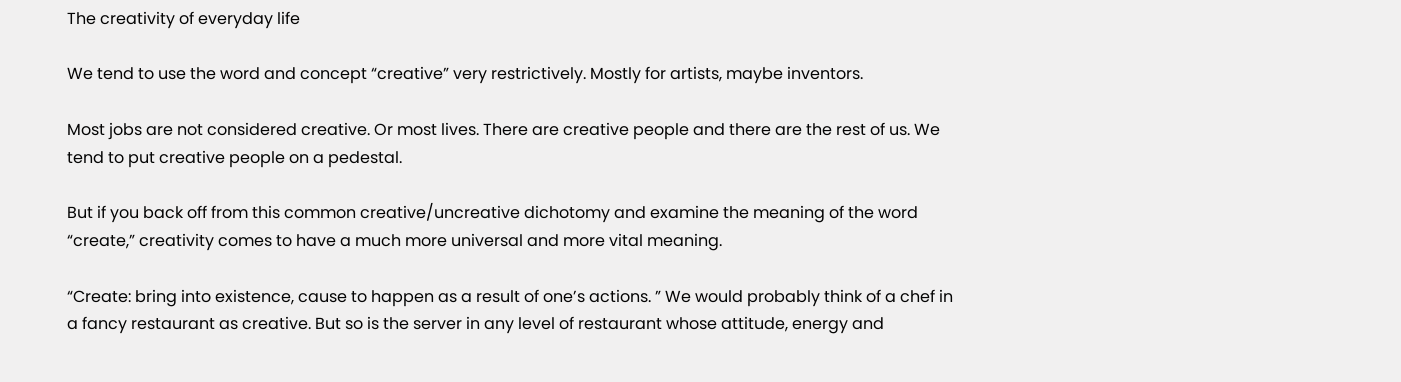The creativity of everyday life

We tend to use the word and concept “creative” very restrictively. Mostly for artists, maybe inventors.

Most jobs are not considered creative. Or most lives. There are creative people and there are the rest of us. We tend to put creative people on a pedestal.

But if you back off from this common creative/uncreative dichotomy and examine the meaning of the word “create,” creativity comes to have a much more universal and more vital meaning.

“Create: bring into existence, cause to happen as a result of one’s actions. ” We would probably think of a chef in a fancy restaurant as creative. But so is the server in any level of restaurant whose attitude, energy and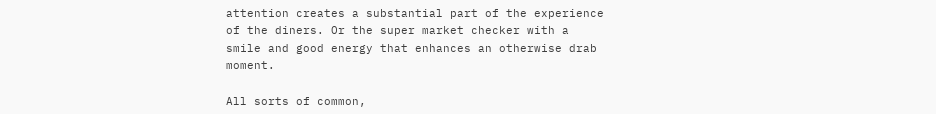attention creates a substantial part of the experience of the diners. Or the super market checker with a smile and good energy that enhances an otherwise drab moment.

All sorts of common,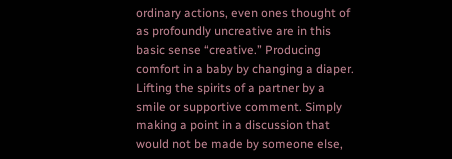ordinary actions, even ones thought of as profoundly uncreative are in this basic sense “creative.” Producing comfort in a baby by changing a diaper. Lifting the spirits of a partner by a smile or supportive comment. Simply making a point in a discussion that would not be made by someone else,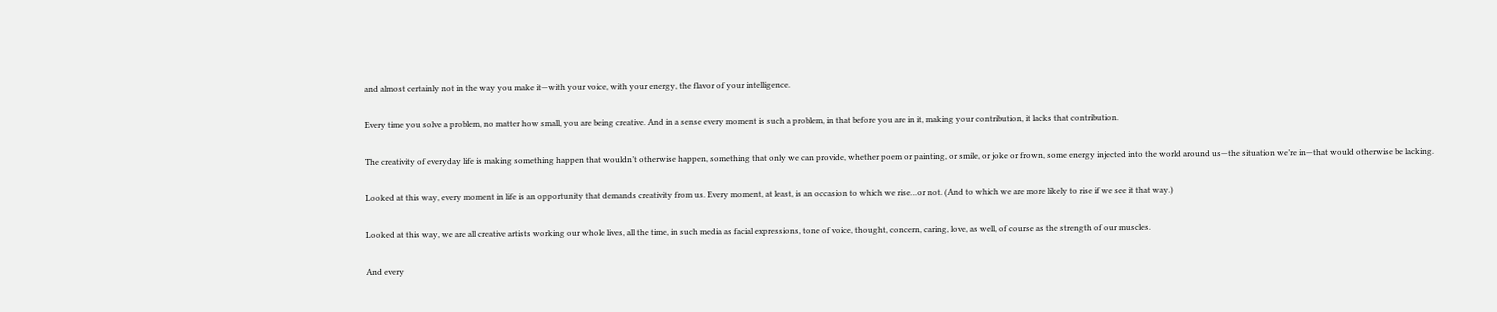and almost certainly not in the way you make it—with your voice, with your energy, the flavor of your intelligence.

Every time you solve a problem, no matter how small, you are being creative. And in a sense every moment is such a problem, in that before you are in it, making your contribution, it lacks that contribution.

The creativity of everyday life is making something happen that wouldn’t otherwise happen, something that only we can provide, whether poem or painting, or smile, or joke or frown, some energy injected into the world around us—the situation we’re in—that would otherwise be lacking.

Looked at this way, every moment in life is an opportunity that demands creativity from us. Every moment, at least, is an occasion to which we rise…or not. (And to which we are more likely to rise if we see it that way.)

Looked at this way, we are all creative artists working our whole lives, all the time, in such media as facial expressions, tone of voice, thought, concern, caring, love, as well, of course as the strength of our muscles.

And every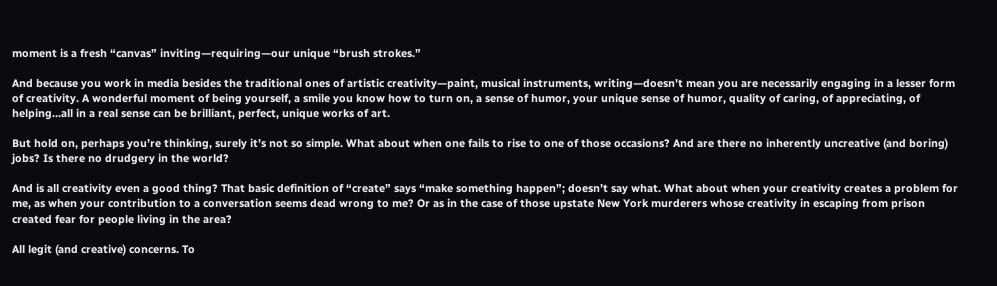moment is a fresh “canvas” inviting—requiring—our unique “brush strokes.”

And because you work in media besides the traditional ones of artistic creativity—paint, musical instruments, writing—doesn’t mean you are necessarily engaging in a lesser form of creativity. A wonderful moment of being yourself, a smile you know how to turn on, a sense of humor, your unique sense of humor, quality of caring, of appreciating, of helping…all in a real sense can be brilliant, perfect, unique works of art.

But hold on, perhaps you’re thinking, surely it’s not so simple. What about when one fails to rise to one of those occasions? And are there no inherently uncreative (and boring) jobs? Is there no drudgery in the world?

And is all creativity even a good thing? That basic definition of “create” says “make something happen”; doesn’t say what. What about when your creativity creates a problem for me, as when your contribution to a conversation seems dead wrong to me? Or as in the case of those upstate New York murderers whose creativity in escaping from prison created fear for people living in the area?

All legit (and creative) concerns. To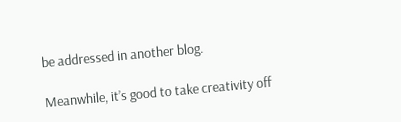be addressed in another blog.

Meanwhile, it’s good to take creativity off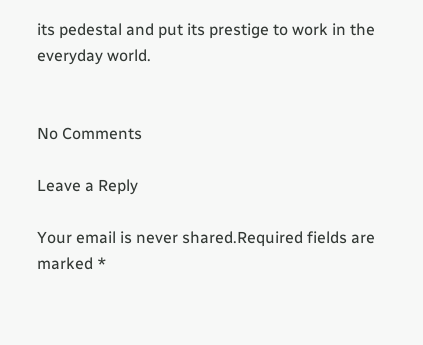its pedestal and put its prestige to work in the everyday world.


No Comments

Leave a Reply

Your email is never shared.Required fields are marked *